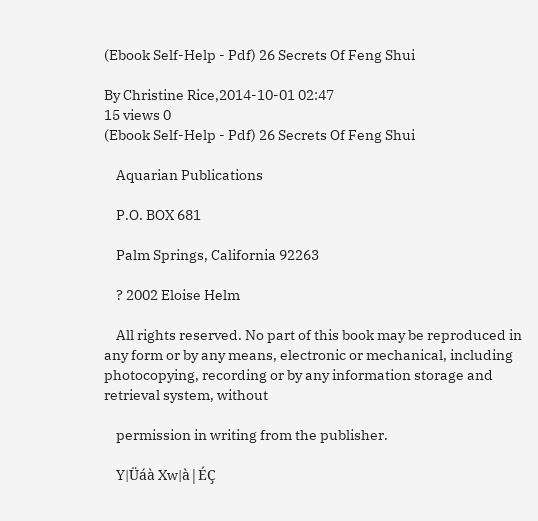(Ebook Self-Help - Pdf) 26 Secrets Of Feng Shui

By Christine Rice,2014-10-01 02:47
15 views 0
(Ebook Self-Help - Pdf) 26 Secrets Of Feng Shui

    Aquarian Publications

    P.O. BOX 681

    Palm Springs, California 92263

    ? 2002 Eloise Helm

    All rights reserved. No part of this book may be reproduced in any form or by any means, electronic or mechanical, including photocopying, recording or by any information storage and retrieval system, without

    permission in writing from the publisher.

    Y|Üáà Xw|à|ÉÇ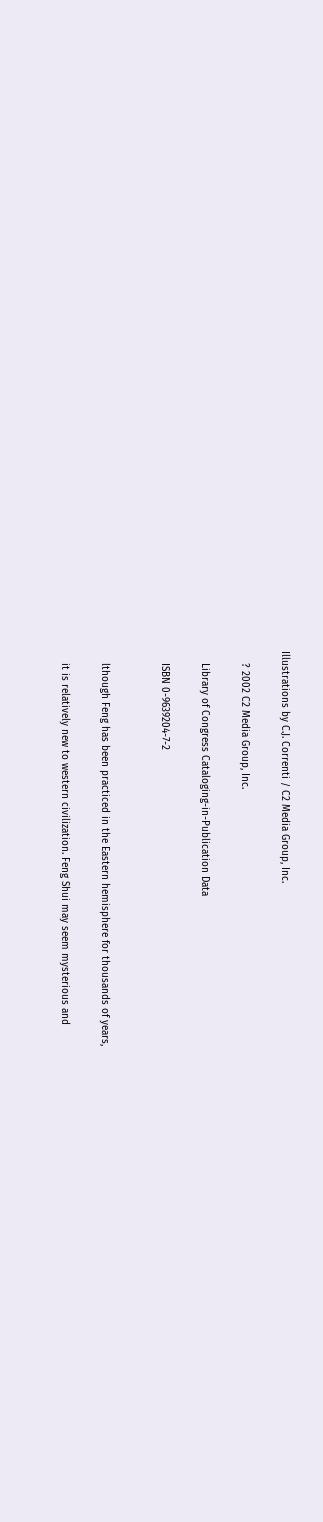Illustrations by C.J. Correnti / C2 Media Group, Inc.

    ? 2002 C2 Media Group, Inc.

    Library of Congress Cataloging-in-Publication Data

    ISBN 0-9639204-7-2


    lthough Feng has been practiced in the Eastern hemisphere for thousands of years,

    it is relatively new to western civilization. Feng Shui may seem mysterious and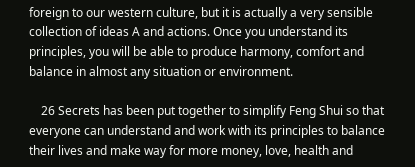foreign to our western culture, but it is actually a very sensible collection of ideas A and actions. Once you understand its principles, you will be able to produce harmony, comfort and balance in almost any situation or environment.

    26 Secrets has been put together to simplify Feng Shui so that everyone can understand and work with its principles to balance their lives and make way for more money, love, health and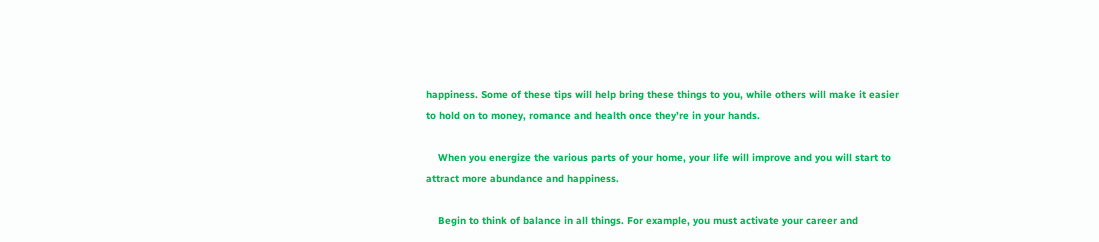happiness. Some of these tips will help bring these things to you, while others will make it easier to hold on to money, romance and health once they’re in your hands.

    When you energize the various parts of your home, your life will improve and you will start to attract more abundance and happiness.

    Begin to think of balance in all things. For example, you must activate your career and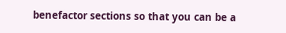benefactor sections so that you can be a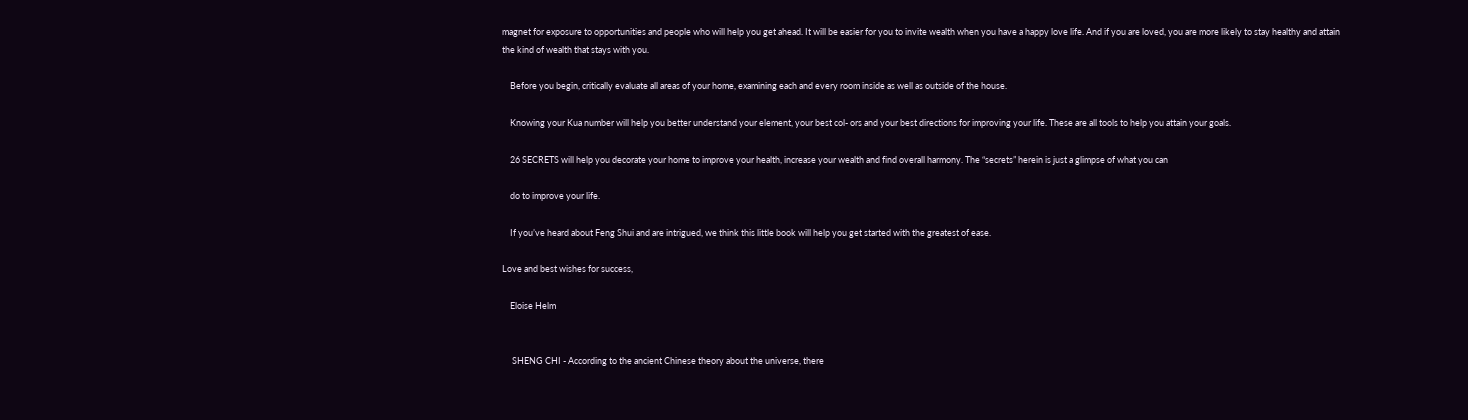magnet for exposure to opportunities and people who will help you get ahead. It will be easier for you to invite wealth when you have a happy love life. And if you are loved, you are more likely to stay healthy and attain the kind of wealth that stays with you.

    Before you begin, critically evaluate all areas of your home, examining each and every room inside as well as outside of the house.

    Knowing your Kua number will help you better understand your element, your best col- ors and your best directions for improving your life. These are all tools to help you attain your goals.

    26 SECRETS will help you decorate your home to improve your health, increase your wealth and find overall harmony. The “secrets” herein is just a glimpse of what you can

    do to improve your life.

    If you’ve heard about Feng Shui and are intrigued, we think this little book will help you get started with the greatest of ease.

Love and best wishes for success,

    Eloise Helm


     SHENG CHI - According to the ancient Chinese theory about the universe, there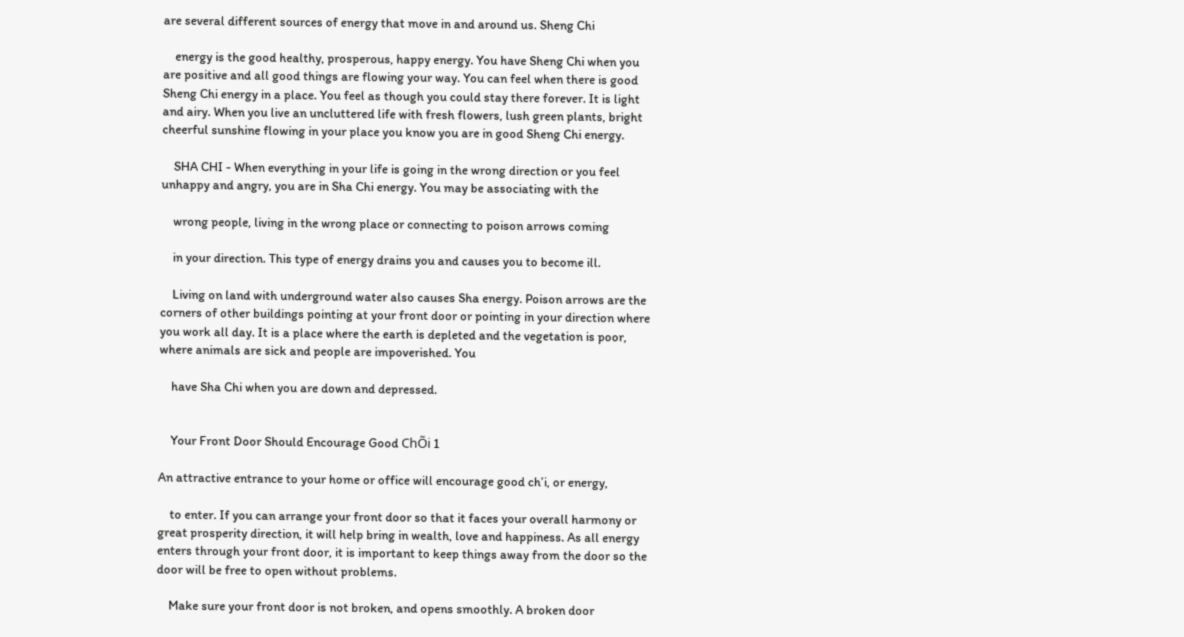are several different sources of energy that move in and around us. Sheng Chi

    energy is the good healthy, prosperous, happy energy. You have Sheng Chi when you are positive and all good things are flowing your way. You can feel when there is good Sheng Chi energy in a place. You feel as though you could stay there forever. It is light and airy. When you live an uncluttered life with fresh flowers, lush green plants, bright cheerful sunshine flowing in your place you know you are in good Sheng Chi energy.

    SHA CHI - When everything in your life is going in the wrong direction or you feel unhappy and angry, you are in Sha Chi energy. You may be associating with the

    wrong people, living in the wrong place or connecting to poison arrows coming

    in your direction. This type of energy drains you and causes you to become ill.

    Living on land with underground water also causes Sha energy. Poison arrows are the corners of other buildings pointing at your front door or pointing in your direction where you work all day. It is a place where the earth is depleted and the vegetation is poor, where animals are sick and people are impoverished. You

    have Sha Chi when you are down and depressed.


    Your Front Door Should Encourage Good ChÕi 1

An attractive entrance to your home or office will encourage good ch’i, or energy,

    to enter. If you can arrange your front door so that it faces your overall harmony or great prosperity direction, it will help bring in wealth, love and happiness. As all energy enters through your front door, it is important to keep things away from the door so the door will be free to open without problems.

    Make sure your front door is not broken, and opens smoothly. A broken door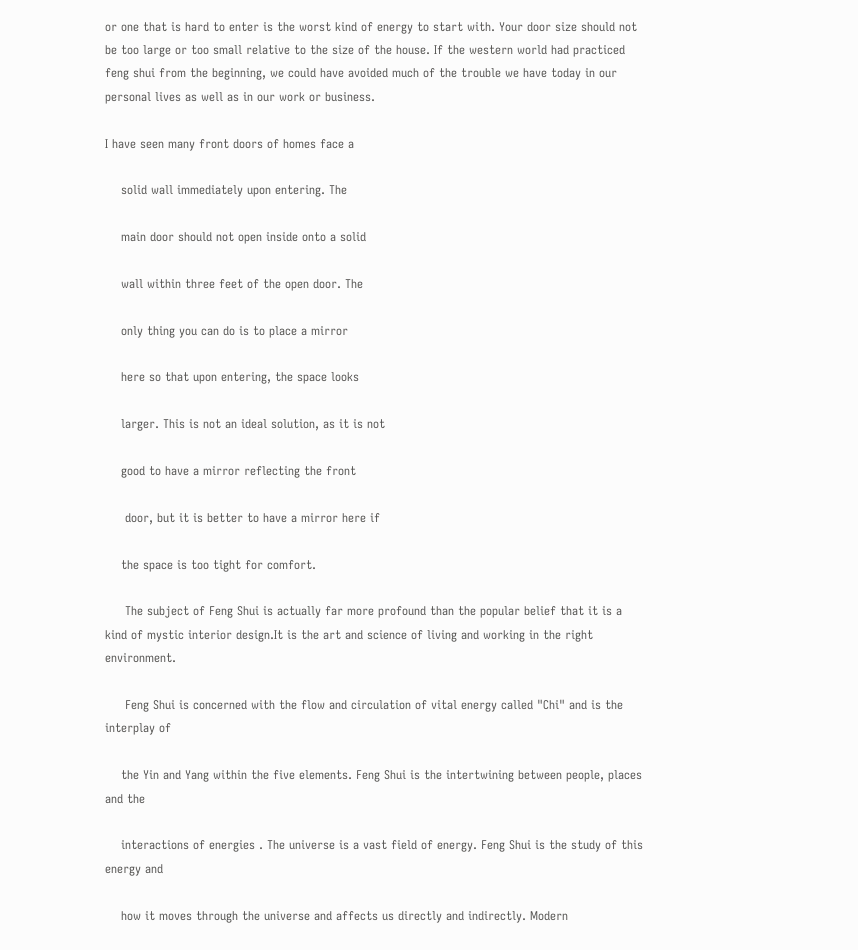or one that is hard to enter is the worst kind of energy to start with. Your door size should not be too large or too small relative to the size of the house. If the western world had practiced feng shui from the beginning, we could have avoided much of the trouble we have today in our personal lives as well as in our work or business.

I have seen many front doors of homes face a

    solid wall immediately upon entering. The

    main door should not open inside onto a solid

    wall within three feet of the open door. The

    only thing you can do is to place a mirror

    here so that upon entering, the space looks

    larger. This is not an ideal solution, as it is not

    good to have a mirror reflecting the front

     door, but it is better to have a mirror here if

    the space is too tight for comfort.

     The subject of Feng Shui is actually far more profound than the popular belief that it is a kind of mystic interior design.It is the art and science of living and working in the right environment.

     Feng Shui is concerned with the flow and circulation of vital energy called "Chi" and is the interplay of

    the Yin and Yang within the five elements. Feng Shui is the intertwining between people, places and the

    interactions of energies . The universe is a vast field of energy. Feng Shui is the study of this energy and

    how it moves through the universe and affects us directly and indirectly. Modern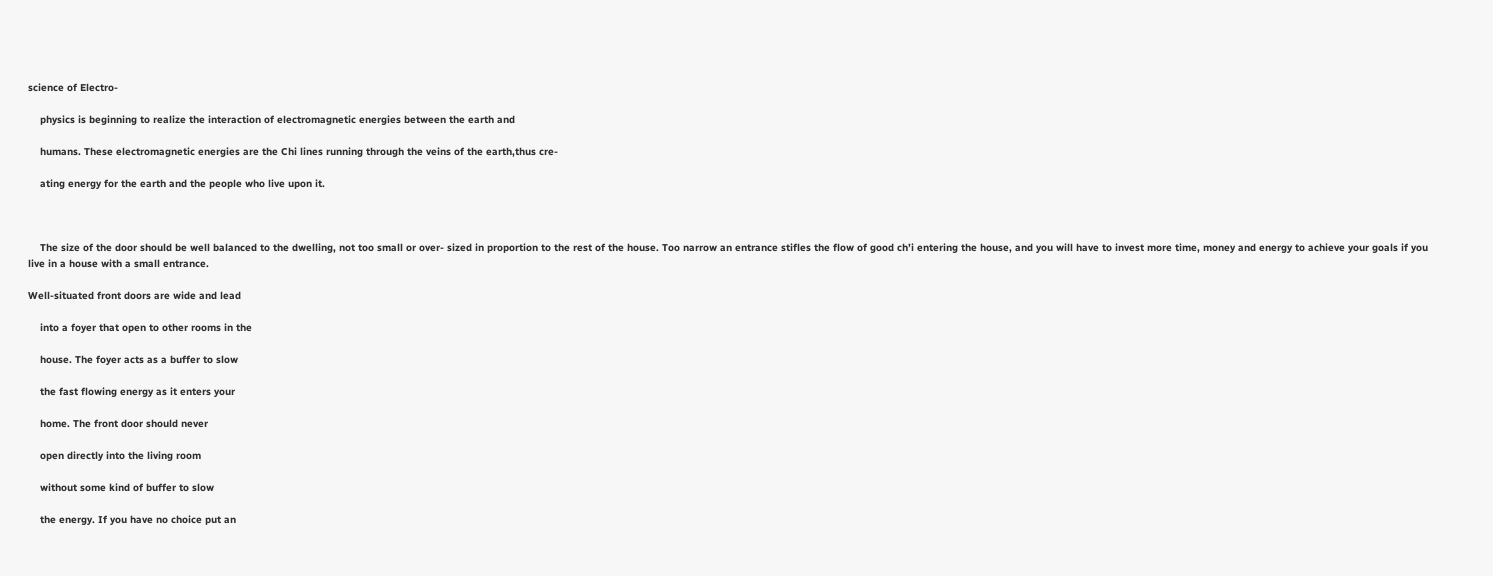science of Electro-

    physics is beginning to realize the interaction of electromagnetic energies between the earth and

    humans. These electromagnetic energies are the Chi lines running through the veins of the earth,thus cre-

    ating energy for the earth and the people who live upon it.



    The size of the door should be well balanced to the dwelling, not too small or over- sized in proportion to the rest of the house. Too narrow an entrance stifles the flow of good ch’i entering the house, and you will have to invest more time, money and energy to achieve your goals if you live in a house with a small entrance.

Well-situated front doors are wide and lead

    into a foyer that open to other rooms in the

    house. The foyer acts as a buffer to slow

    the fast flowing energy as it enters your

    home. The front door should never

    open directly into the living room

    without some kind of buffer to slow

    the energy. If you have no choice put an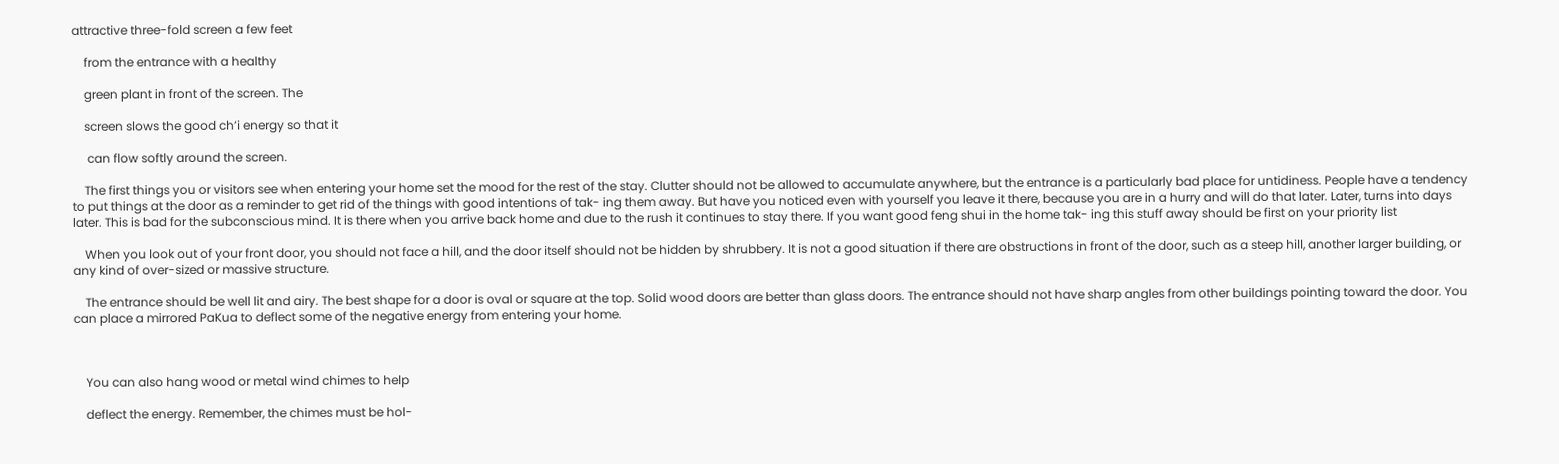attractive three-fold screen a few feet

    from the entrance with a healthy

    green plant in front of the screen. The

    screen slows the good ch’i energy so that it

     can flow softly around the screen.

    The first things you or visitors see when entering your home set the mood for the rest of the stay. Clutter should not be allowed to accumulate anywhere, but the entrance is a particularly bad place for untidiness. People have a tendency to put things at the door as a reminder to get rid of the things with good intentions of tak- ing them away. But have you noticed even with yourself you leave it there, because you are in a hurry and will do that later. Later, turns into days later. This is bad for the subconscious mind. It is there when you arrive back home and due to the rush it continues to stay there. If you want good feng shui in the home tak- ing this stuff away should be first on your priority list

    When you look out of your front door, you should not face a hill, and the door itself should not be hidden by shrubbery. It is not a good situation if there are obstructions in front of the door, such as a steep hill, another larger building, or any kind of over-sized or massive structure.

    The entrance should be well lit and airy. The best shape for a door is oval or square at the top. Solid wood doors are better than glass doors. The entrance should not have sharp angles from other buildings pointing toward the door. You can place a mirrored PaKua to deflect some of the negative energy from entering your home.



    You can also hang wood or metal wind chimes to help

    deflect the energy. Remember, the chimes must be hol-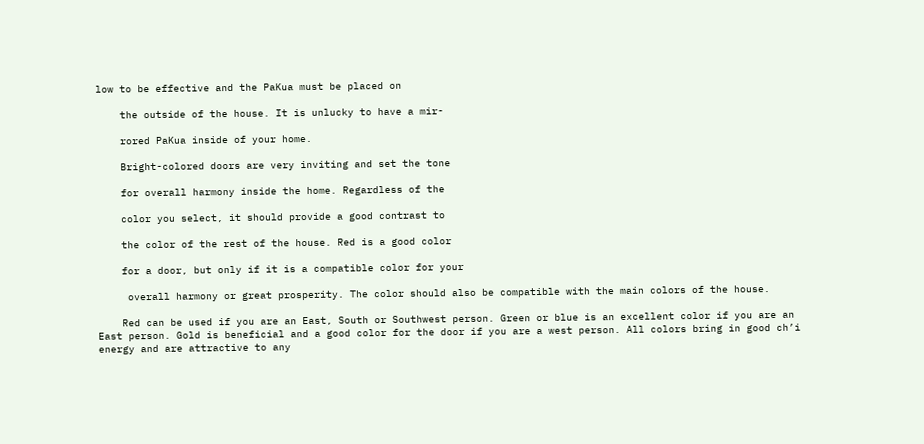low to be effective and the PaKua must be placed on

    the outside of the house. It is unlucky to have a mir-

    rored PaKua inside of your home.

    Bright-colored doors are very inviting and set the tone

    for overall harmony inside the home. Regardless of the

    color you select, it should provide a good contrast to

    the color of the rest of the house. Red is a good color

    for a door, but only if it is a compatible color for your

     overall harmony or great prosperity. The color should also be compatible with the main colors of the house.

    Red can be used if you are an East, South or Southwest person. Green or blue is an excellent color if you are an East person. Gold is beneficial and a good color for the door if you are a west person. All colors bring in good ch’i energy and are attractive to any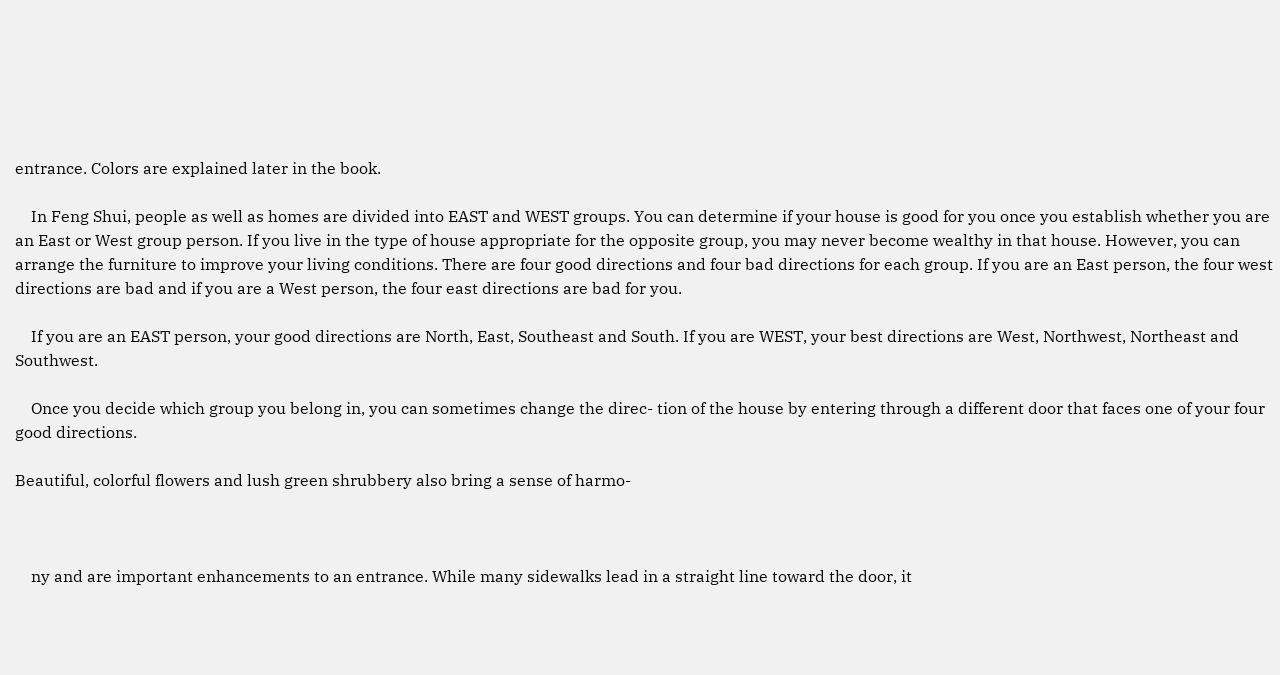entrance. Colors are explained later in the book.

    In Feng Shui, people as well as homes are divided into EAST and WEST groups. You can determine if your house is good for you once you establish whether you are an East or West group person. If you live in the type of house appropriate for the opposite group, you may never become wealthy in that house. However, you can arrange the furniture to improve your living conditions. There are four good directions and four bad directions for each group. If you are an East person, the four west directions are bad and if you are a West person, the four east directions are bad for you.

    If you are an EAST person, your good directions are North, East, Southeast and South. If you are WEST, your best directions are West, Northwest, Northeast and Southwest.

    Once you decide which group you belong in, you can sometimes change the direc- tion of the house by entering through a different door that faces one of your four good directions.

Beautiful, colorful flowers and lush green shrubbery also bring a sense of harmo-



    ny and are important enhancements to an entrance. While many sidewalks lead in a straight line toward the door, it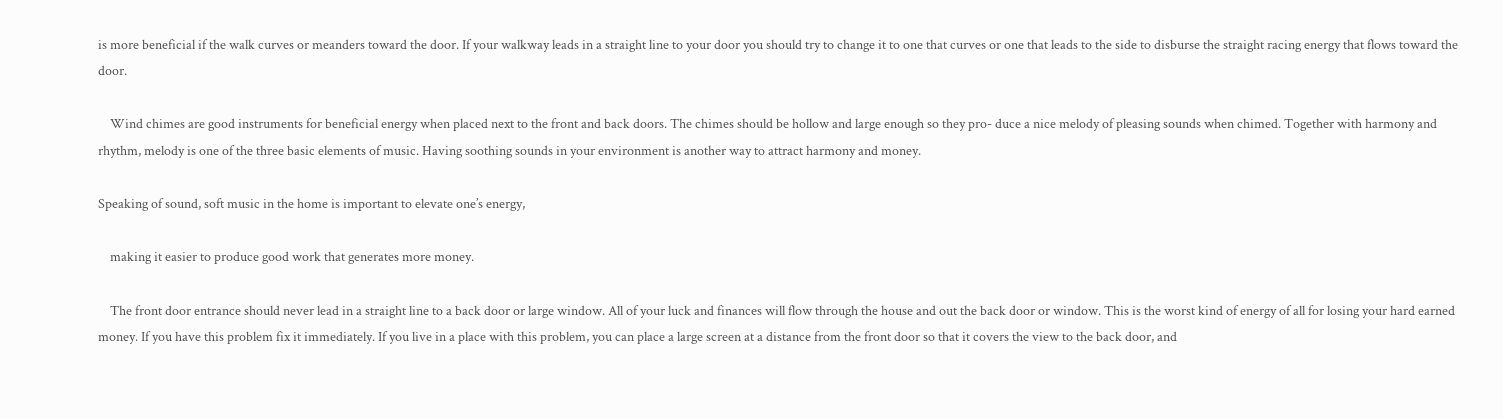is more beneficial if the walk curves or meanders toward the door. If your walkway leads in a straight line to your door you should try to change it to one that curves or one that leads to the side to disburse the straight racing energy that flows toward the door.

    Wind chimes are good instruments for beneficial energy when placed next to the front and back doors. The chimes should be hollow and large enough so they pro- duce a nice melody of pleasing sounds when chimed. Together with harmony and rhythm, melody is one of the three basic elements of music. Having soothing sounds in your environment is another way to attract harmony and money.

Speaking of sound, soft music in the home is important to elevate one’s energy,

    making it easier to produce good work that generates more money.

    The front door entrance should never lead in a straight line to a back door or large window. All of your luck and finances will flow through the house and out the back door or window. This is the worst kind of energy of all for losing your hard earned money. If you have this problem fix it immediately. If you live in a place with this problem, you can place a large screen at a distance from the front door so that it covers the view to the back door, and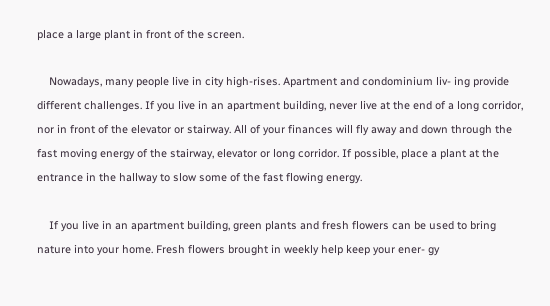place a large plant in front of the screen.

    Nowadays, many people live in city high-rises. Apartment and condominium liv- ing provide different challenges. If you live in an apartment building, never live at the end of a long corridor, nor in front of the elevator or stairway. All of your finances will fly away and down through the fast moving energy of the stairway, elevator or long corridor. If possible, place a plant at the entrance in the hallway to slow some of the fast flowing energy.

    If you live in an apartment building, green plants and fresh flowers can be used to bring nature into your home. Fresh flowers brought in weekly help keep your ener- gy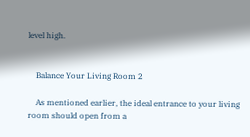level high.


    Balance Your Living Room 2

    As mentioned earlier, the ideal entrance to your living room should open from a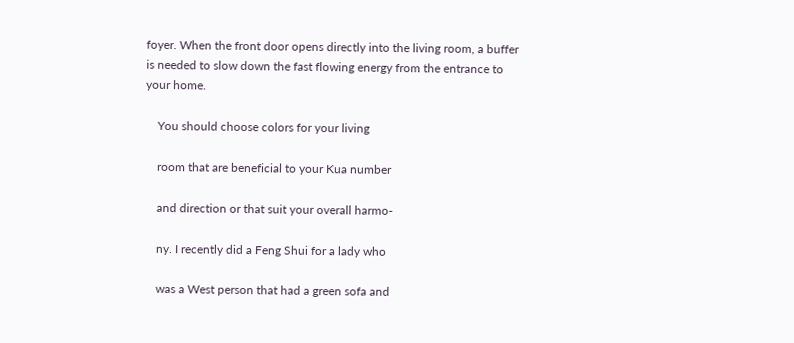foyer. When the front door opens directly into the living room, a buffer is needed to slow down the fast flowing energy from the entrance to your home.

    You should choose colors for your living

    room that are beneficial to your Kua number

    and direction or that suit your overall harmo-

    ny. I recently did a Feng Shui for a lady who

    was a West person that had a green sofa and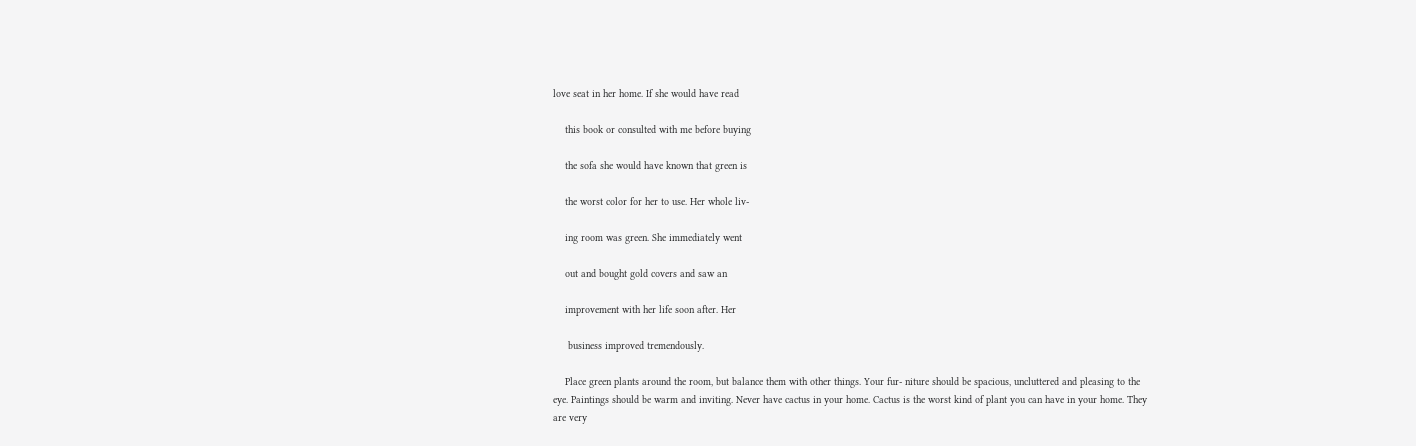love seat in her home. If she would have read

    this book or consulted with me before buying

    the sofa she would have known that green is

    the worst color for her to use. Her whole liv-

    ing room was green. She immediately went

    out and bought gold covers and saw an

    improvement with her life soon after. Her

     business improved tremendously.

    Place green plants around the room, but balance them with other things. Your fur- niture should be spacious, uncluttered and pleasing to the eye. Paintings should be warm and inviting. Never have cactus in your home. Cactus is the worst kind of plant you can have in your home. They are very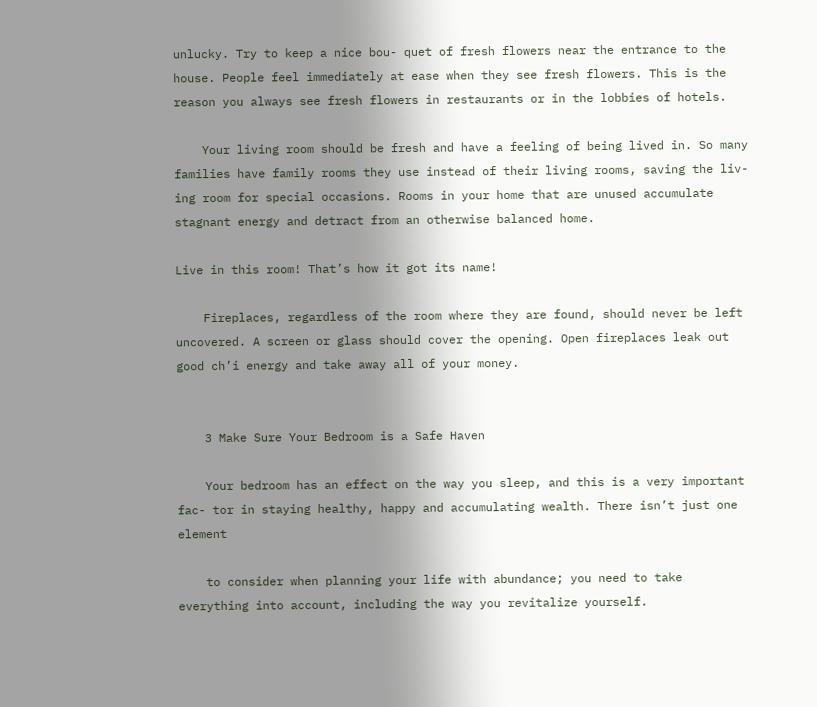unlucky. Try to keep a nice bou- quet of fresh flowers near the entrance to the house. People feel immediately at ease when they see fresh flowers. This is the reason you always see fresh flowers in restaurants or in the lobbies of hotels.

    Your living room should be fresh and have a feeling of being lived in. So many families have family rooms they use instead of their living rooms, saving the liv- ing room for special occasions. Rooms in your home that are unused accumulate stagnant energy and detract from an otherwise balanced home.

Live in this room! That’s how it got its name!

    Fireplaces, regardless of the room where they are found, should never be left uncovered. A screen or glass should cover the opening. Open fireplaces leak out good ch’i energy and take away all of your money.


    3 Make Sure Your Bedroom is a Safe Haven

    Your bedroom has an effect on the way you sleep, and this is a very important fac- tor in staying healthy, happy and accumulating wealth. There isn’t just one element

    to consider when planning your life with abundance; you need to take everything into account, including the way you revitalize yourself.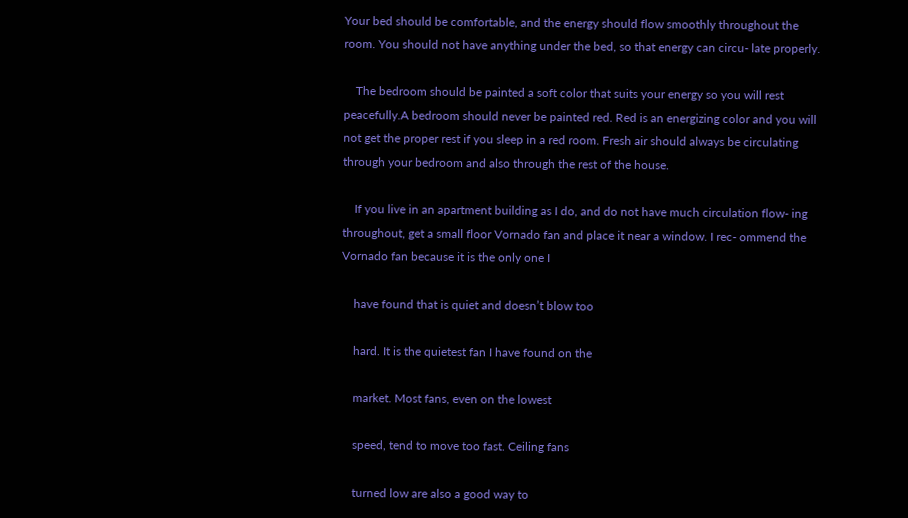Your bed should be comfortable, and the energy should flow smoothly throughout the room. You should not have anything under the bed, so that energy can circu- late properly.

    The bedroom should be painted a soft color that suits your energy so you will rest peacefully.A bedroom should never be painted red. Red is an energizing color and you will not get the proper rest if you sleep in a red room. Fresh air should always be circulating through your bedroom and also through the rest of the house.

    If you live in an apartment building as I do, and do not have much circulation flow- ing throughout, get a small floor Vornado fan and place it near a window. I rec- ommend the Vornado fan because it is the only one I

    have found that is quiet and doesn’t blow too

    hard. It is the quietest fan I have found on the

    market. Most fans, even on the lowest

    speed, tend to move too fast. Ceiling fans

    turned low are also a good way to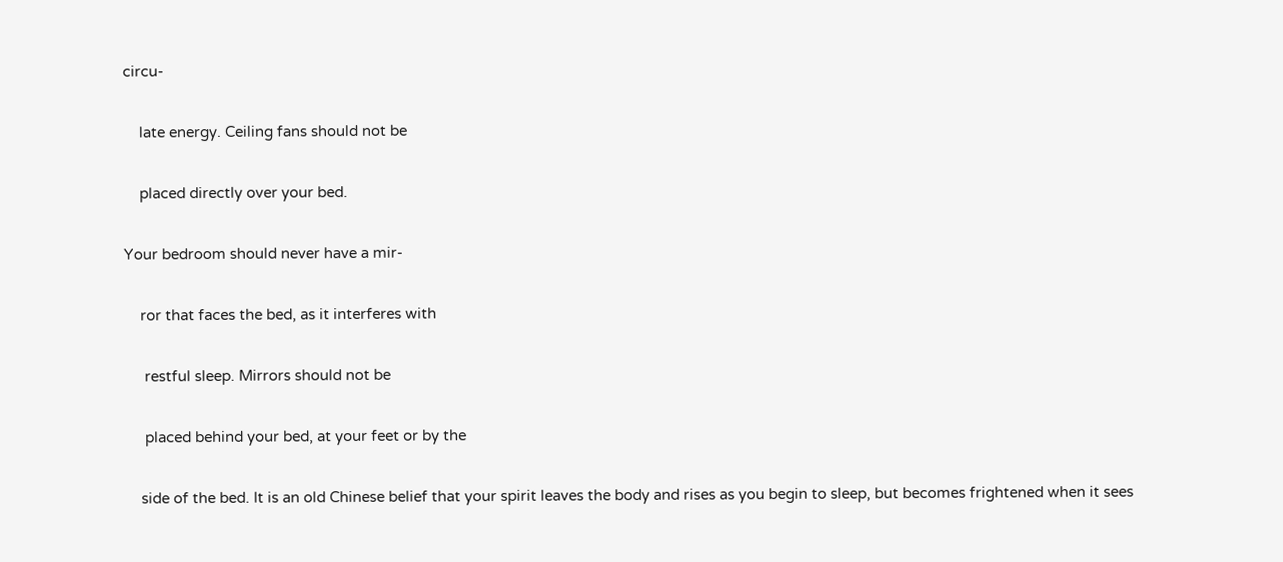circu-

    late energy. Ceiling fans should not be

    placed directly over your bed.

Your bedroom should never have a mir-

    ror that faces the bed, as it interferes with

     restful sleep. Mirrors should not be

     placed behind your bed, at your feet or by the

    side of the bed. It is an old Chinese belief that your spirit leaves the body and rises as you begin to sleep, but becomes frightened when it sees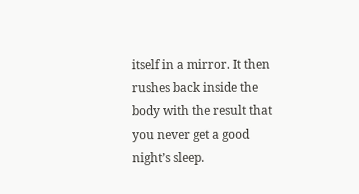itself in a mirror. It then rushes back inside the body with the result that you never get a good night’s sleep.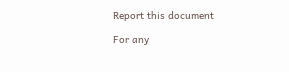Report this document

For any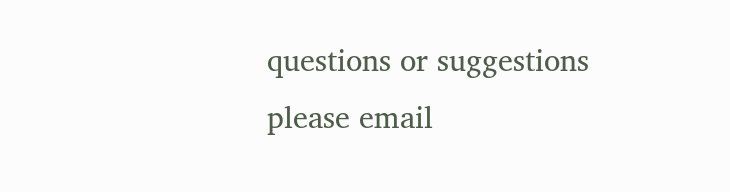questions or suggestions please email